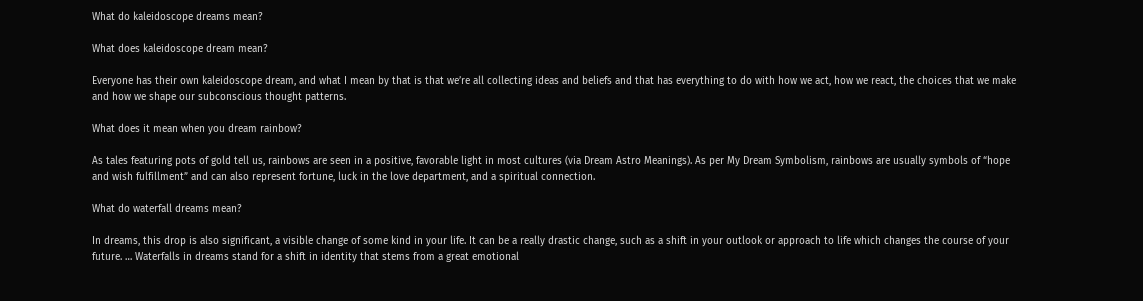What do kaleidoscope dreams mean?

What does kaleidoscope dream mean?

Everyone has their own kaleidoscope dream, and what I mean by that is that we’re all collecting ideas and beliefs and that has everything to do with how we act, how we react, the choices that we make and how we shape our subconscious thought patterns.

What does it mean when you dream rainbow?

As tales featuring pots of gold tell us, rainbows are seen in a positive, favorable light in most cultures (via Dream Astro Meanings). As per My Dream Symbolism, rainbows are usually symbols of “hope and wish fulfillment” and can also represent fortune, luck in the love department, and a spiritual connection.

What do waterfall dreams mean?

In dreams, this drop is also significant, a visible change of some kind in your life. It can be a really drastic change, such as a shift in your outlook or approach to life which changes the course of your future. … Waterfalls in dreams stand for a shift in identity that stems from a great emotional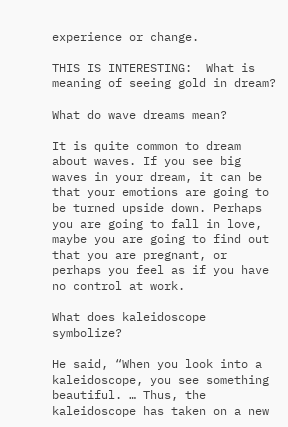experience or change.

THIS IS INTERESTING:  What is meaning of seeing gold in dream?

What do wave dreams mean?

It is quite common to dream about waves. If you see big waves in your dream, it can be that your emotions are going to be turned upside down. Perhaps you are going to fall in love, maybe you are going to find out that you are pregnant, or perhaps you feel as if you have no control at work.

What does kaleidoscope symbolize?

He said, “When you look into a kaleidoscope, you see something beautiful. … Thus, the kaleidoscope has taken on a new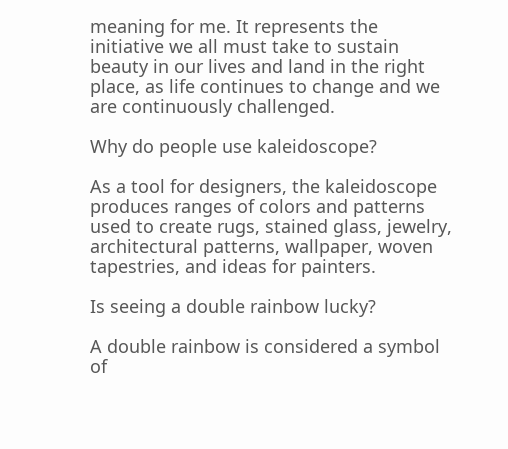meaning for me. It represents the initiative we all must take to sustain beauty in our lives and land in the right place, as life continues to change and we are continuously challenged.

Why do people use kaleidoscope?

As a tool for designers, the kaleidoscope produces ranges of colors and patterns used to create rugs, stained glass, jewelry, architectural patterns, wallpaper, woven tapestries, and ideas for painters.

Is seeing a double rainbow lucky?

A double rainbow is considered a symbol of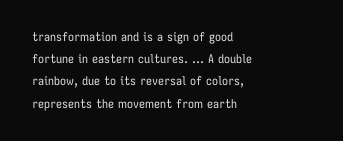transformation and is a sign of good fortune in eastern cultures. … A double rainbow, due to its reversal of colors, represents the movement from earth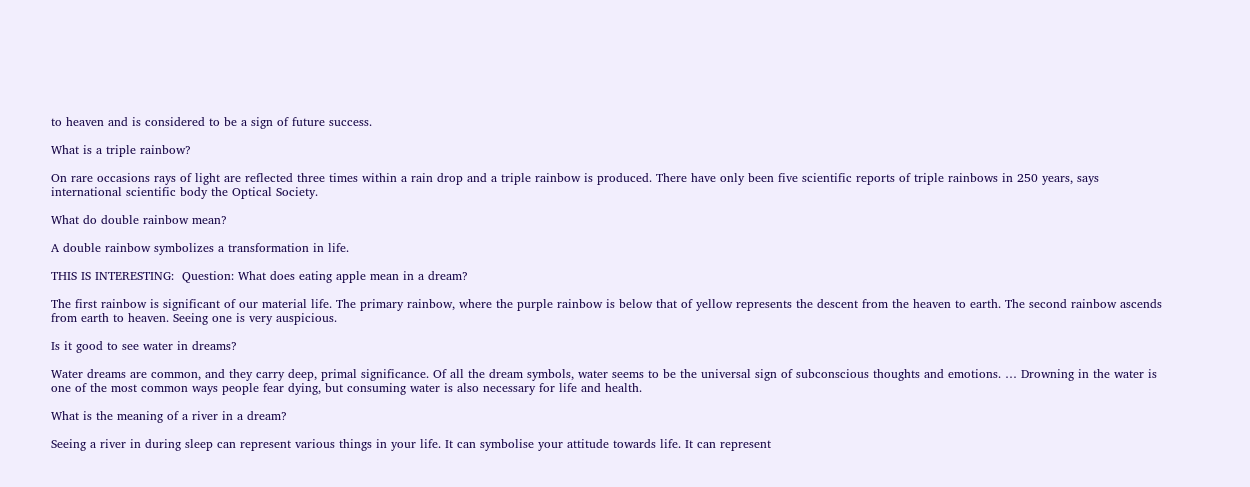to heaven and is considered to be a sign of future success.

What is a triple rainbow?

On rare occasions rays of light are reflected three times within a rain drop and a triple rainbow is produced. There have only been five scientific reports of triple rainbows in 250 years, says international scientific body the Optical Society.

What do double rainbow mean?

A double rainbow symbolizes a transformation in life.

THIS IS INTERESTING:  Question: What does eating apple mean in a dream?

The first rainbow is significant of our material life. The primary rainbow, where the purple rainbow is below that of yellow represents the descent from the heaven to earth. The second rainbow ascends from earth to heaven. Seeing one is very auspicious.

Is it good to see water in dreams?

Water dreams are common, and they carry deep, primal significance. Of all the dream symbols, water seems to be the universal sign of subconscious thoughts and emotions. … Drowning in the water is one of the most common ways people fear dying, but consuming water is also necessary for life and health.

What is the meaning of a river in a dream?

Seeing a river in during sleep can represent various things in your life. It can symbolise your attitude towards life. It can represent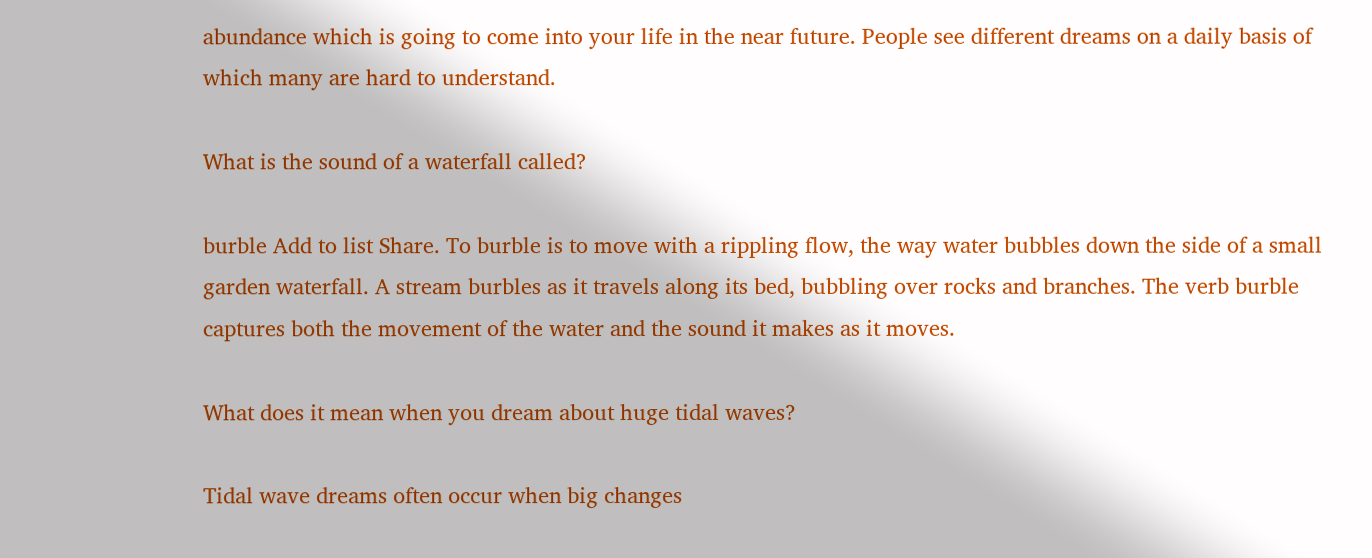abundance which is going to come into your life in the near future. People see different dreams on a daily basis of which many are hard to understand.

What is the sound of a waterfall called?

burble Add to list Share. To burble is to move with a rippling flow, the way water bubbles down the side of a small garden waterfall. A stream burbles as it travels along its bed, bubbling over rocks and branches. The verb burble captures both the movement of the water and the sound it makes as it moves.

What does it mean when you dream about huge tidal waves?

Tidal wave dreams often occur when big changes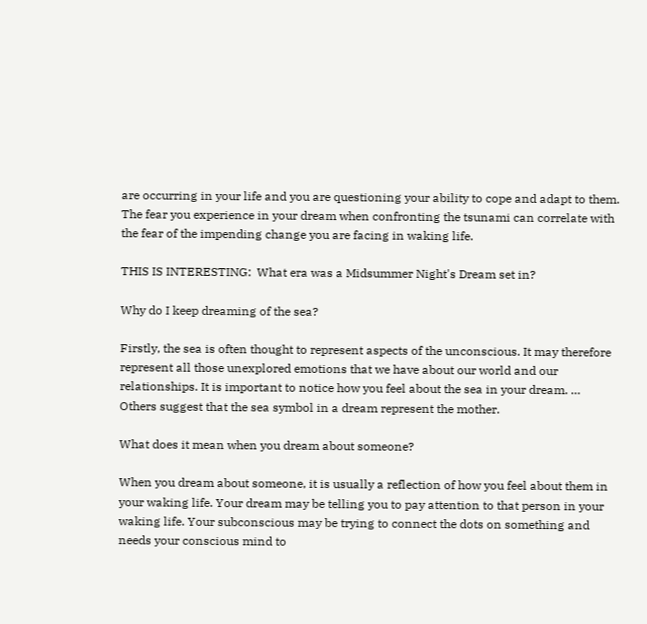are occurring in your life and you are questioning your ability to cope and adapt to them. The fear you experience in your dream when confronting the tsunami can correlate with the fear of the impending change you are facing in waking life.

THIS IS INTERESTING:  What era was a Midsummer Night's Dream set in?

Why do I keep dreaming of the sea?

Firstly, the sea is often thought to represent aspects of the unconscious. It may therefore represent all those unexplored emotions that we have about our world and our relationships. It is important to notice how you feel about the sea in your dream. … Others suggest that the sea symbol in a dream represent the mother.

What does it mean when you dream about someone?

When you dream about someone, it is usually a reflection of how you feel about them in your waking life. Your dream may be telling you to pay attention to that person in your waking life. Your subconscious may be trying to connect the dots on something and needs your conscious mind to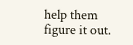help them figure it out.